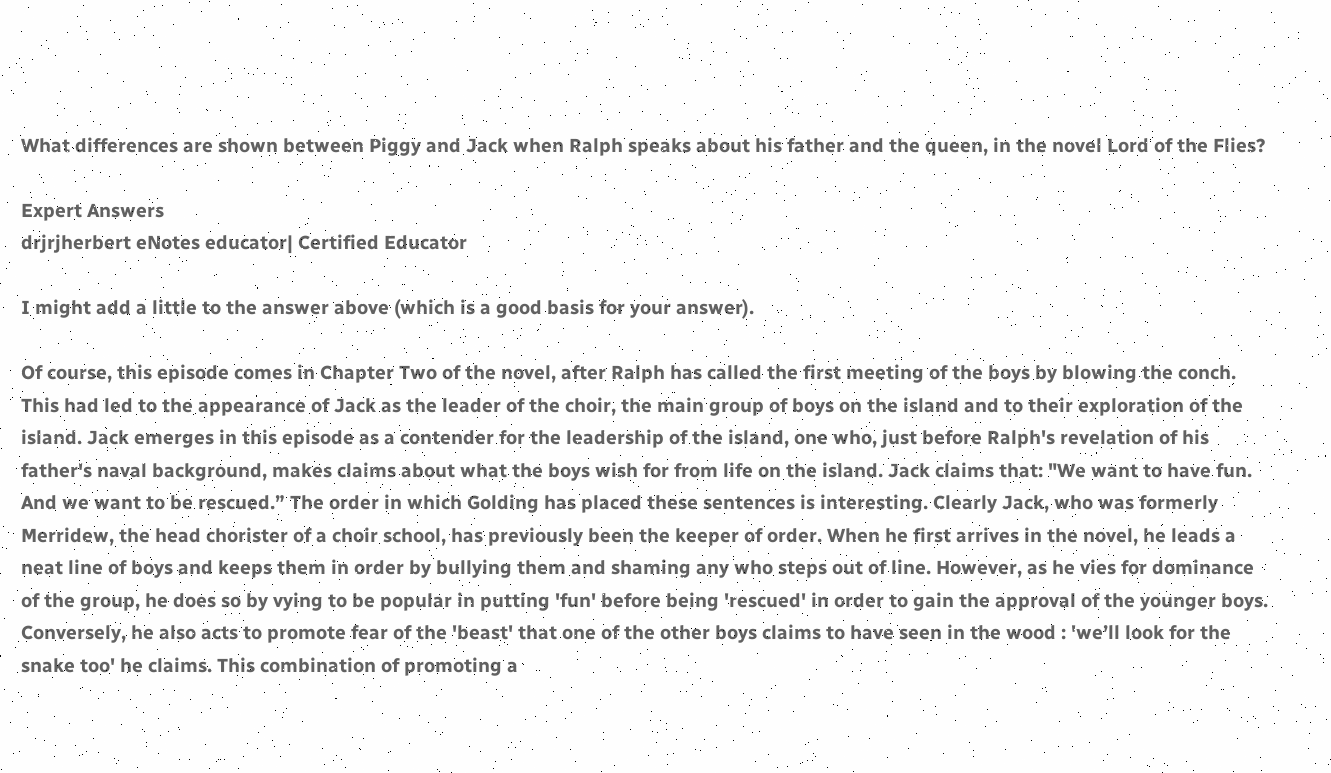What differences are shown between Piggy and Jack when Ralph speaks about his father and the queen, in the novel Lord of the Flies?

Expert Answers
drjrjherbert eNotes educator| Certified Educator

I might add a little to the answer above (which is a good basis for your answer).

Of course, this episode comes in Chapter Two of the novel, after Ralph has called the first meeting of the boys by blowing the conch. This had led to the appearance of Jack as the leader of the choir, the main group of boys on the island and to their exploration of the island. Jack emerges in this episode as a contender for the leadership of the island, one who, just before Ralph's revelation of his father's naval background, makes claims about what the boys wish for from life on the island. Jack claims that: "We want to have fun. And we want to be rescued.” The order in which Golding has placed these sentences is interesting. Clearly Jack, who was formerly Merridew, the head chorister of a choir school, has previously been the keeper of order. When he first arrives in the novel, he leads a neat line of boys and keeps them in order by bullying them and shaming any who steps out of line. However, as he vies for dominance of the group, he does so by vying to be popular in putting 'fun' before being 'rescued' in order to gain the approval of the younger boys. Conversely, he also acts to promote fear of the 'beast' that one of the other boys claims to have seen in the wood : 'we’ll look for the snake too' he claims. This combination of promoting a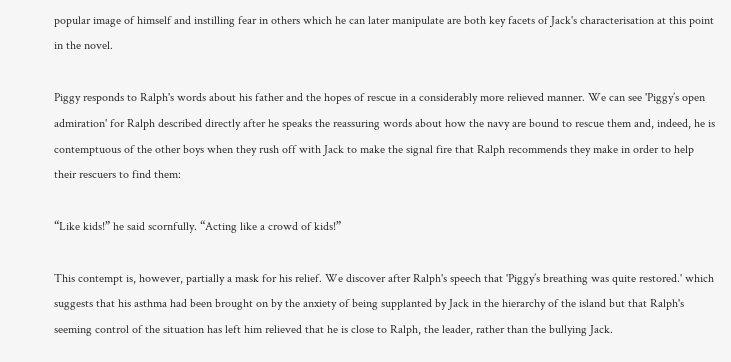popular image of himself and instilling fear in others which he can later manipulate are both key facets of Jack's characterisation at this point in the novel.

Piggy responds to Ralph's words about his father and the hopes of rescue in a considerably more relieved manner. We can see 'Piggy’s open admiration' for Ralph described directly after he speaks the reassuring words about how the navy are bound to rescue them and, indeed, he is contemptuous of the other boys when they rush off with Jack to make the signal fire that Ralph recommends they make in order to help their rescuers to find them:

“Like kids!” he said scornfully. “Acting like a crowd of kids!”

This contempt is, however, partially a mask for his relief. We discover after Ralph's speech that 'Piggy’s breathing was quite restored.' which suggests that his asthma had been brought on by the anxiety of being supplanted by Jack in the hierarchy of the island but that Ralph's seeming control of the situation has left him relieved that he is close to Ralph, the leader, rather than the bullying Jack.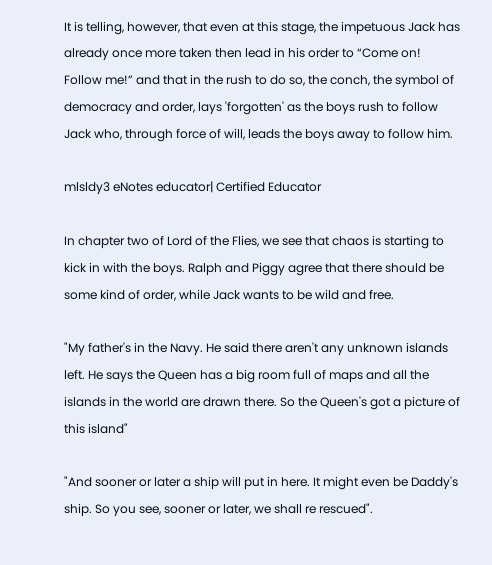It is telling, however, that even at this stage, the impetuous Jack has already once more taken then lead in his order to “Come on! Follow me!” and that in the rush to do so, the conch, the symbol of democracy and order, lays 'forgotten' as the boys rush to follow Jack who, through force of will, leads the boys away to follow him.

mlsldy3 eNotes educator| Certified Educator

In chapter two of Lord of the Flies, we see that chaos is starting to kick in with the boys. Ralph and Piggy agree that there should be some kind of order, while Jack wants to be wild and free.

"My father's in the Navy. He said there aren't any unknown islands left. He says the Queen has a big room full of maps and all the islands in the world are drawn there. So the Queen's got a picture of this island"

"And sooner or later a ship will put in here. It might even be Daddy's ship. So you see, sooner or later, we shall re rescued".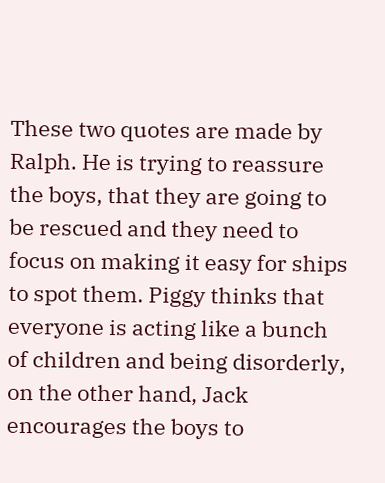These two quotes are made by Ralph. He is trying to reassure the boys, that they are going to be rescued and they need to focus on making it easy for ships to spot them. Piggy thinks that everyone is acting like a bunch of children and being disorderly, on the other hand, Jack encourages the boys to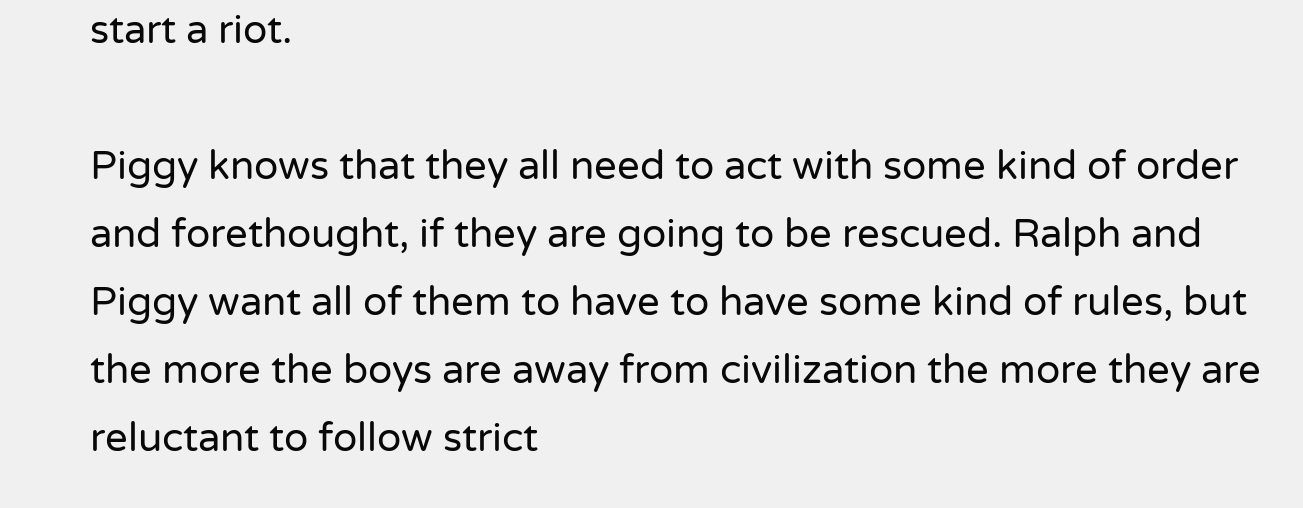start a riot.

Piggy knows that they all need to act with some kind of order and forethought, if they are going to be rescued. Ralph and Piggy want all of them to have to have some kind of rules, but the more the boys are away from civilization the more they are reluctant to follow strict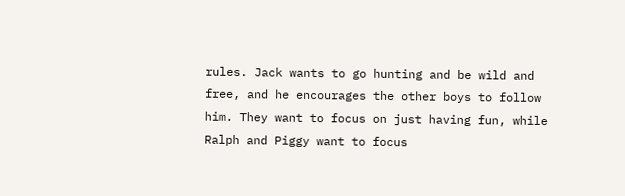rules. Jack wants to go hunting and be wild and free, and he encourages the other boys to follow him. They want to focus on just having fun, while Ralph and Piggy want to focus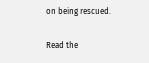on being rescued.

Read the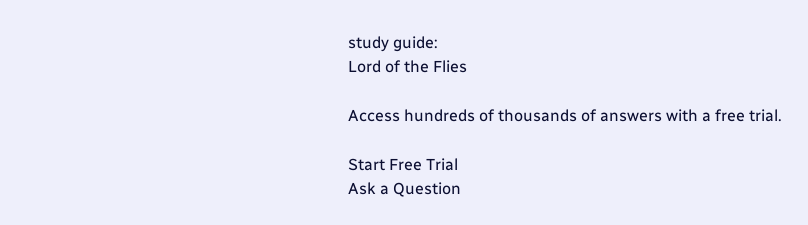study guide:
Lord of the Flies

Access hundreds of thousands of answers with a free trial.

Start Free Trial
Ask a Question